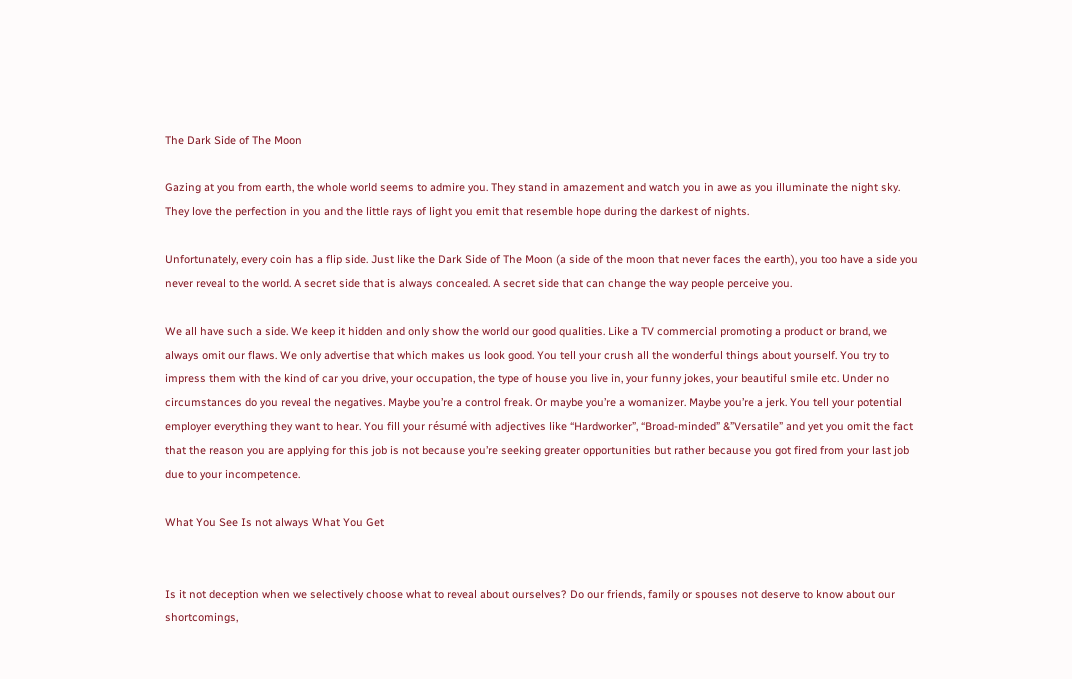The Dark Side of The Moon

Gazing at you from earth, the whole world seems to admire you. They stand in amazement and watch you in awe as you illuminate the night sky. They love the perfection in you and the little rays of light you emit that resemble hope during the darkest of nights.

Unfortunately, every coin has a flip side. Just like the Dark Side of The Moon (a side of the moon that never faces the earth), you too have a side you never reveal to the world. A secret side that is always concealed. A secret side that can change the way people perceive you.

We all have such a side. We keep it hidden and only show the world our good qualities. Like a TV commercial promoting a product or brand, we always omit our flaws. We only advertise that which makes us look good. You tell your crush all the wonderful things about yourself. You try to impress them with the kind of car you drive, your occupation, the type of house you live in, your funny jokes, your beautiful smile etc. Under no circumstances do you reveal the negatives. Maybe you’re a control freak. Or maybe you’re a womanizer. Maybe you’re a jerk. You tell your potential employer everything they want to hear. You fill your résumé with adjectives like “Hardworker”, “Broad-minded” &”Versatile” and yet you omit the fact that the reason you are applying for this job is not because you’re seeking greater opportunities but rather because you got fired from your last job due to your incompetence.

What You See Is not always What You Get


Is it not deception when we selectively choose what to reveal about ourselves? Do our friends, family or spouses not deserve to know about our shortcomings,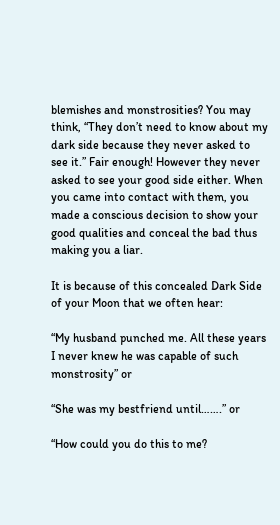blemishes and monstrosities? You may think, “They don’t need to know about my dark side because they never asked to see it.” Fair enough! However they never asked to see your good side either. When you came into contact with them, you made a conscious decision to show your good qualities and conceal the bad thus making you a liar.

It is because of this concealed Dark Side of your Moon that we often hear:

“My husband punched me. All these years I never knew he was capable of such monstrosity” or

“She was my bestfriend until…….” or

“How could you do this to me?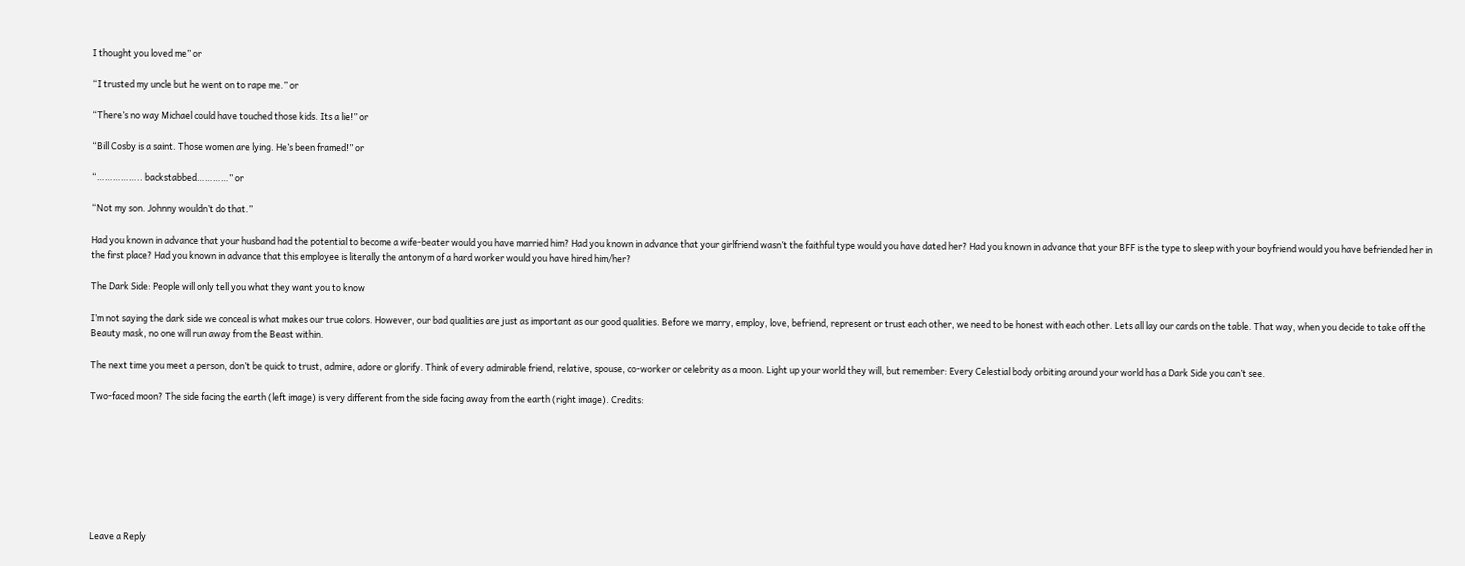I thought you loved me” or

“I trusted my uncle but he went on to rape me.” or

“There’s no way Michael could have touched those kids. Its a lie!” or

“Bill Cosby is a saint. Those women are lying. He’s been framed!” or

“…………….. backstabbed…………” or

“Not my son. Johnny wouldn’t do that.”

Had you known in advance that your husband had the potential to become a wife-beater would you have married him? Had you known in advance that your girlfriend wasn’t the faithful type would you have dated her? Had you known in advance that your BFF is the type to sleep with your boyfriend would you have befriended her in the first place? Had you known in advance that this employee is literally the antonym of a hard worker would you have hired him/her?

The Dark Side: People will only tell you what they want you to know

I’m not saying the dark side we conceal is what makes our true colors. However, our bad qualities are just as important as our good qualities. Before we marry, employ, love, befriend, represent or trust each other, we need to be honest with each other. Lets all lay our cards on the table. That way, when you decide to take off the Beauty mask, no one will run away from the Beast within.

The next time you meet a person, don’t be quick to trust, admire, adore or glorify. Think of every admirable friend, relative, spouse, co-worker or celebrity as a moon. Light up your world they will, but remember: Every Celestial body orbiting around your world has a Dark Side you can’t see.

Two-faced moon? The side facing the earth (left image) is very different from the side facing away from the earth (right image). Credits:








Leave a Reply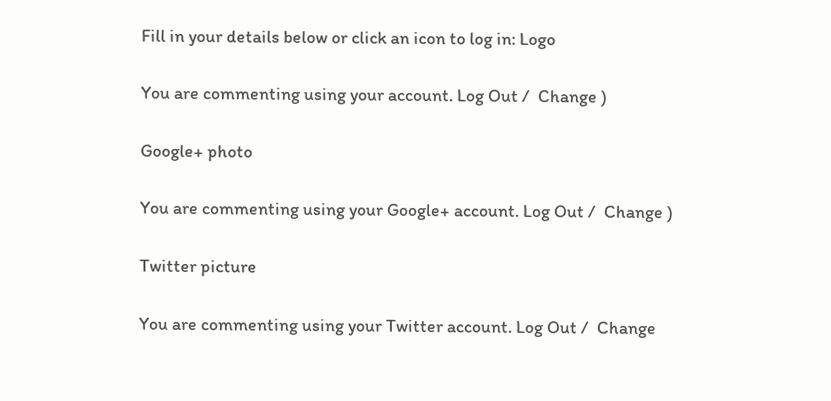Fill in your details below or click an icon to log in: Logo

You are commenting using your account. Log Out /  Change )

Google+ photo

You are commenting using your Google+ account. Log Out /  Change )

Twitter picture

You are commenting using your Twitter account. Log Out /  Change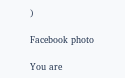)

Facebook photo

You are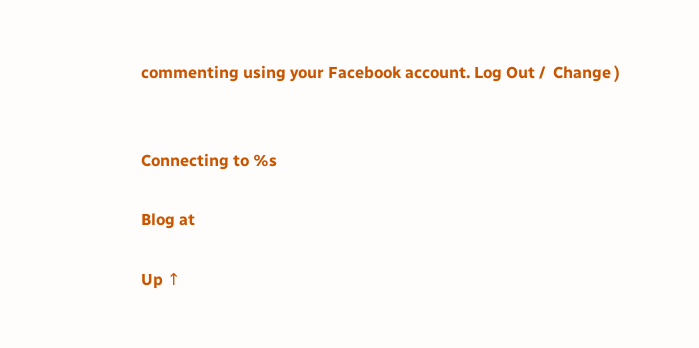commenting using your Facebook account. Log Out /  Change )


Connecting to %s

Blog at

Up ↑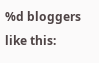%d bloggers like this: